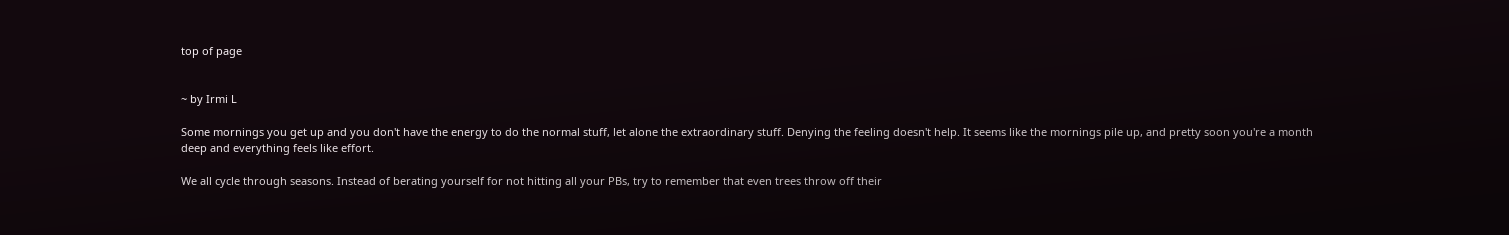top of page


~ by Irmi L

Some mornings you get up and you don't have the energy to do the normal stuff, let alone the extraordinary stuff. Denying the feeling doesn't help. It seems like the mornings pile up, and pretty soon you're a month deep and everything feels like effort.

We all cycle through seasons. Instead of berating yourself for not hitting all your PBs, try to remember that even trees throw off their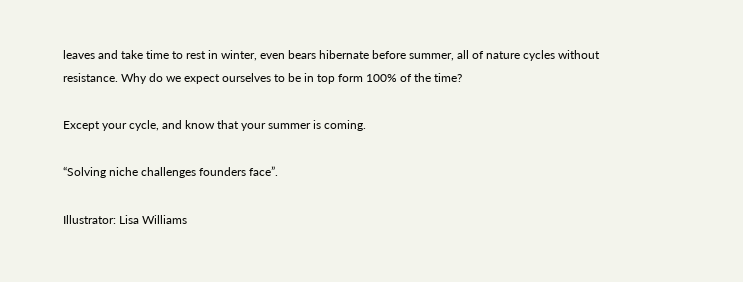leaves and take time to rest in winter, even bears hibernate before summer, all of nature cycles without resistance. Why do we expect ourselves to be in top form 100% of the time?

Except your cycle, and know that your summer is coming.

“Solving niche challenges founders face”.

Illustrator: Lisa Williams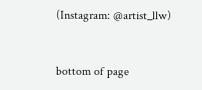(Instagram: @artist_llw)


bottom of page